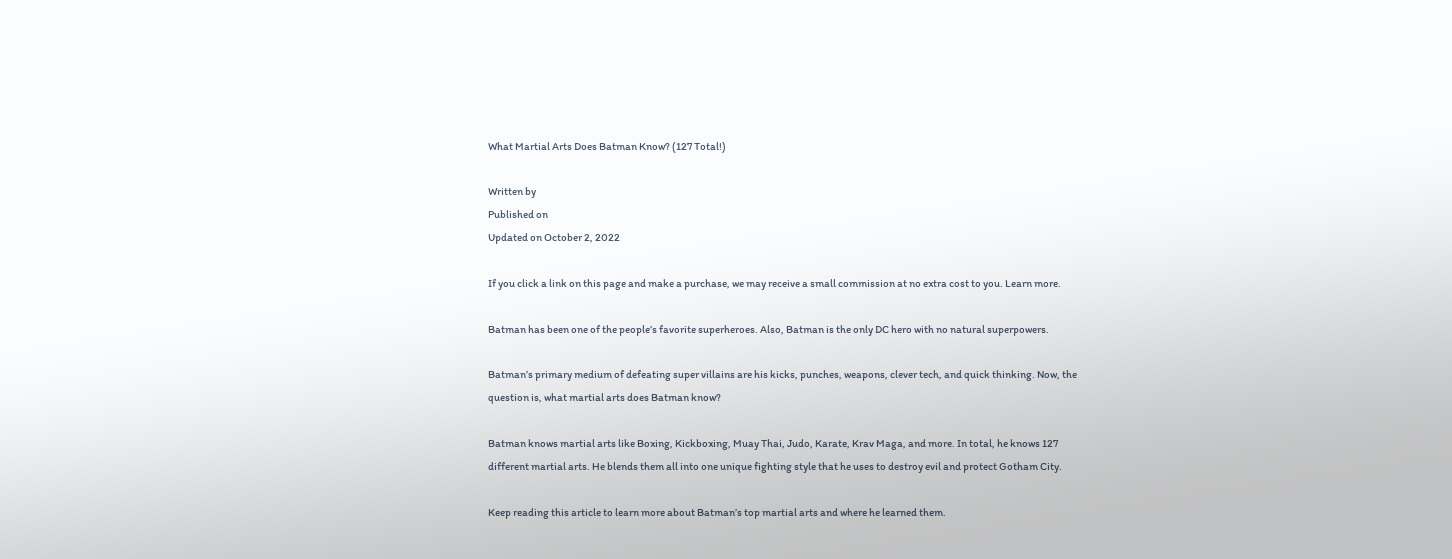What Martial Arts Does Batman Know? (127 Total!)

Written by
Published on
Updated on October 2, 2022

If you click a link on this page and make a purchase, we may receive a small commission at no extra cost to you. Learn more.

Batman has been one of the people’s favorite superheroes. Also, Batman is the only DC hero with no natural superpowers.

Batman’s primary medium of defeating super villains are his kicks, punches, weapons, clever tech, and quick thinking. Now, the question is, what martial arts does Batman know?

Batman knows martial arts like Boxing, Kickboxing, Muay Thai, Judo, Karate, Krav Maga, and more. In total, he knows 127 different martial arts. He blends them all into one unique fighting style that he uses to destroy evil and protect Gotham City.

Keep reading this article to learn more about Batman’s top martial arts and where he learned them.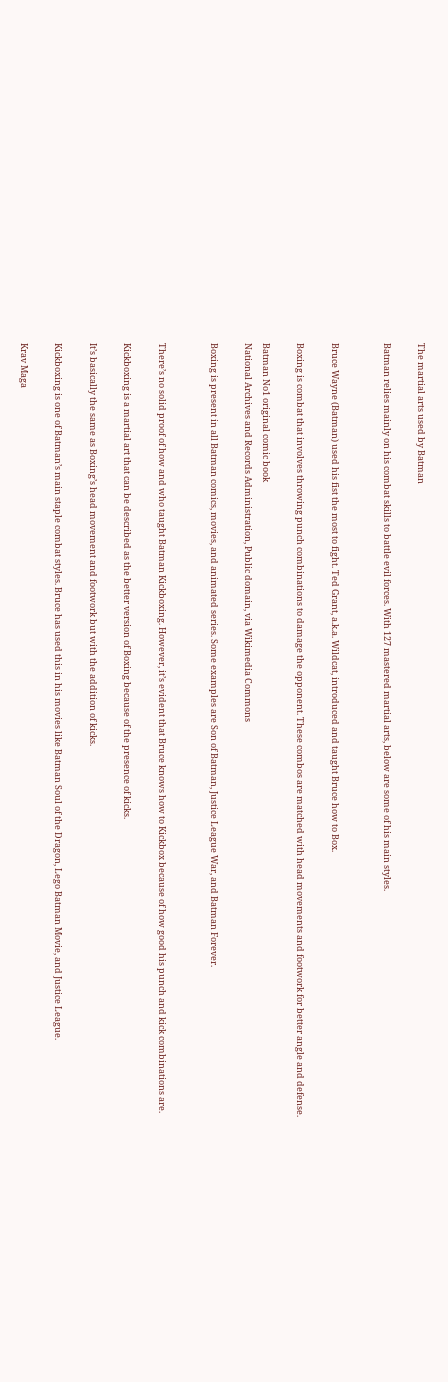The martial arts used by Batman

Batman relies mainly on his combat skills to battle evil forces. With 127 mastered martial arts, below are some of his main styles.


Bruce Wayne (Batman) used his fist the most to fight. Ted Grant, a.k.a. Wildcat, introduced and taught Bruce how to Box.

Boxing is combat that involves throwing punch combinations to damage the opponent. These combos are matched with head movements and footwork for better angle and defense.

Batman No1 original comic book
National Archives and Records Administration, Public domain, via Wikimedia Commons

Boxing is present in all Batman comics, movies, and animated series. Some examples are Son of Batman, Justice League War, and Batman Forever.


There’s no solid proof of how and who taught Batman Kickboxing. However, it’s evident that Bruce knows how to Kickbox because of how good his punch and kick combinations are.

Kickboxing is a martial art that can be described as the better version of Boxing because of the presence of kicks.

It’s basically the same as Boxing’s head movement and footwork but with the addition of kicks.

Kickboxing is one of Batman’s main staple combat styles. Bruce has used this in his movies like Batman Soul of the Dragon, Lego Batman Movie, and Justice League.

Krav Maga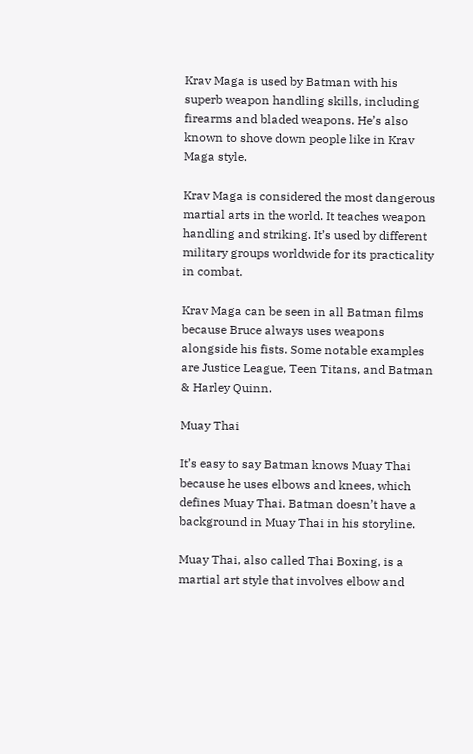Krav Maga is used by Batman with his superb weapon handling skills, including firearms and bladed weapons. He’s also known to shove down people like in Krav Maga style.

Krav Maga is considered the most dangerous martial arts in the world. It teaches weapon handling and striking. It’s used by different military groups worldwide for its practicality in combat.

Krav Maga can be seen in all Batman films because Bruce always uses weapons alongside his fists. Some notable examples are Justice League, Teen Titans, and Batman & Harley Quinn.

Muay Thai

It’s easy to say Batman knows Muay Thai because he uses elbows and knees, which defines Muay Thai. Batman doesn’t have a background in Muay Thai in his storyline.

Muay Thai, also called Thai Boxing, is a martial art style that involves elbow and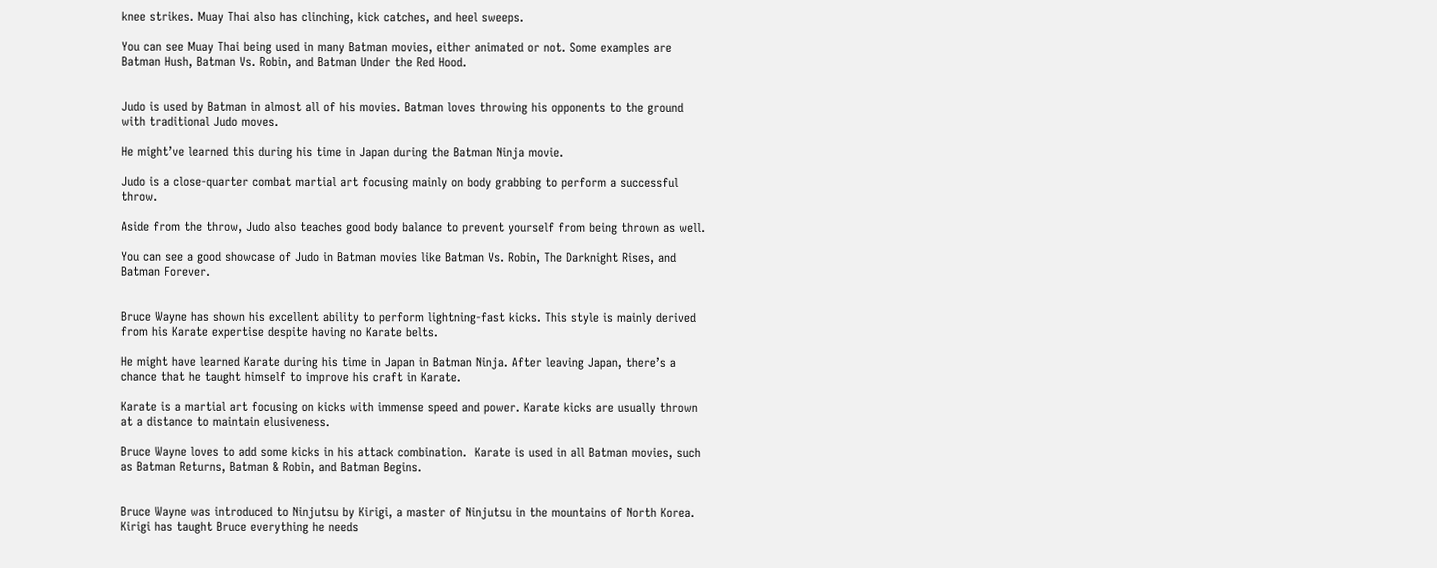knee strikes. Muay Thai also has clinching, kick catches, and heel sweeps.

You can see Muay Thai being used in many Batman movies, either animated or not. Some examples are Batman Hush, Batman Vs. Robin, and Batman Under the Red Hood.


Judo is used by Batman in almost all of his movies. Batman loves throwing his opponents to the ground with traditional Judo moves.

He might’ve learned this during his time in Japan during the Batman Ninja movie.

Judo is a close-quarter combat martial art focusing mainly on body grabbing to perform a successful throw.

Aside from the throw, Judo also teaches good body balance to prevent yourself from being thrown as well.

You can see a good showcase of Judo in Batman movies like Batman Vs. Robin, The Darknight Rises, and Batman Forever.


Bruce Wayne has shown his excellent ability to perform lightning-fast kicks. This style is mainly derived from his Karate expertise despite having no Karate belts.

He might have learned Karate during his time in Japan in Batman Ninja. After leaving Japan, there’s a chance that he taught himself to improve his craft in Karate.

Karate is a martial art focusing on kicks with immense speed and power. Karate kicks are usually thrown at a distance to maintain elusiveness.

Bruce Wayne loves to add some kicks in his attack combination.  Karate is used in all Batman movies, such as Batman Returns, Batman & Robin, and Batman Begins.


Bruce Wayne was introduced to Ninjutsu by Kirigi, a master of Ninjutsu in the mountains of North Korea. Kirigi has taught Bruce everything he needs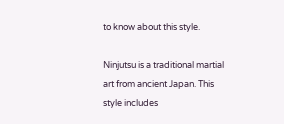to know about this style.

Ninjutsu is a traditional martial art from ancient Japan. This style includes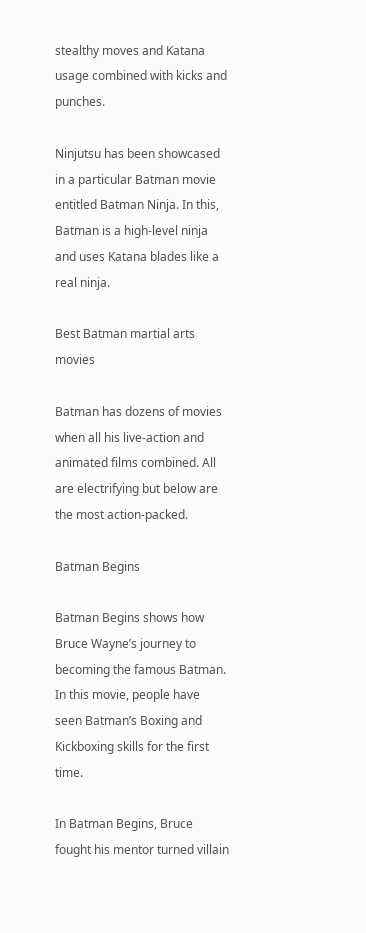stealthy moves and Katana usage combined with kicks and punches.

Ninjutsu has been showcased in a particular Batman movie entitled Batman Ninja. In this, Batman is a high-level ninja and uses Katana blades like a real ninja.

Best Batman martial arts movies

Batman has dozens of movies when all his live-action and animated films combined. All are electrifying but below are the most action-packed.

Batman Begins

Batman Begins shows how Bruce Wayne’s journey to becoming the famous Batman. In this movie, people have seen Batman’s Boxing and Kickboxing skills for the first time.

In Batman Begins, Bruce fought his mentor turned villain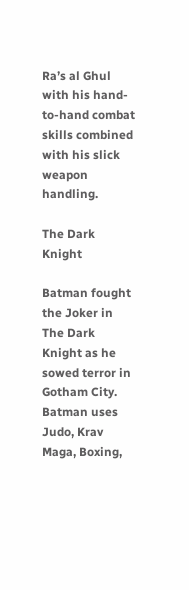Ra’s al Ghul with his hand-to-hand combat skills combined with his slick weapon handling.

The Dark Knight

Batman fought the Joker in The Dark Knight as he sowed terror in Gotham City. Batman uses Judo, Krav Maga, Boxing,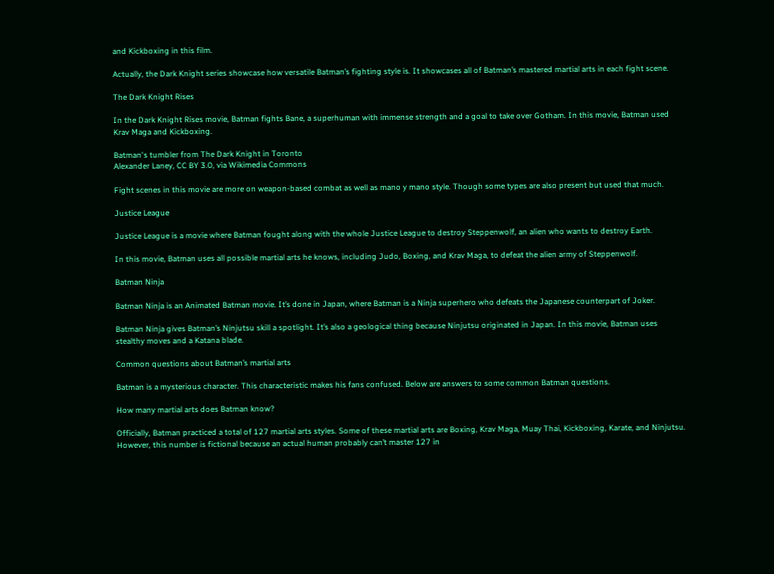and Kickboxing in this film.

Actually, the Dark Knight series showcase how versatile Batman’s fighting style is. It showcases all of Batman’s mastered martial arts in each fight scene.

The Dark Knight Rises

In the Dark Knight Rises movie, Batman fights Bane, a superhuman with immense strength and a goal to take over Gotham. In this movie, Batman used Krav Maga and Kickboxing.

Batman's tumbler from The Dark Knight in Toronto
Alexander Laney, CC BY 3.0, via Wikimedia Commons

Fight scenes in this movie are more on weapon-based combat as well as mano y mano style. Though some types are also present but used that much.

Justice League

Justice League is a movie where Batman fought along with the whole Justice League to destroy Steppenwolf, an alien who wants to destroy Earth.

In this movie, Batman uses all possible martial arts he knows, including Judo, Boxing, and Krav Maga, to defeat the alien army of Steppenwolf.

Batman Ninja

Batman Ninja is an Animated Batman movie. It’s done in Japan, where Batman is a Ninja superhero who defeats the Japanese counterpart of Joker.

Batman Ninja gives Batman’s Ninjutsu skill a spotlight. It’s also a geological thing because Ninjutsu originated in Japan. In this movie, Batman uses stealthy moves and a Katana blade.

Common questions about Batman’s martial arts

Batman is a mysterious character. This characteristic makes his fans confused. Below are answers to some common Batman questions.

How many martial arts does Batman know?

Officially, Batman practiced a total of 127 martial arts styles. Some of these martial arts are Boxing, Krav Maga, Muay Thai, Kickboxing, Karate, and Ninjutsu. However, this number is fictional because an actual human probably can’t master 127 in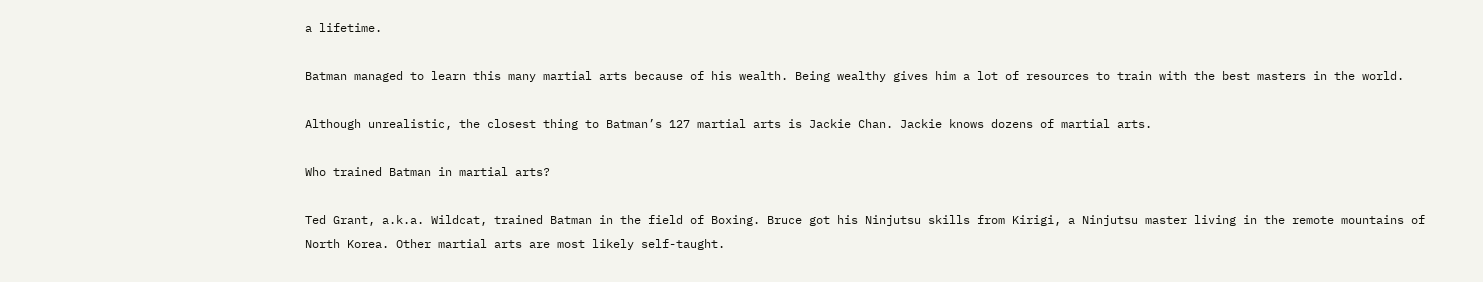a lifetime.

Batman managed to learn this many martial arts because of his wealth. Being wealthy gives him a lot of resources to train with the best masters in the world.

Although unrealistic, the closest thing to Batman’s 127 martial arts is Jackie Chan. Jackie knows dozens of martial arts.

Who trained Batman in martial arts?

Ted Grant, a.k.a. Wildcat, trained Batman in the field of Boxing. Bruce got his Ninjutsu skills from Kirigi, a Ninjutsu master living in the remote mountains of North Korea. Other martial arts are most likely self-taught.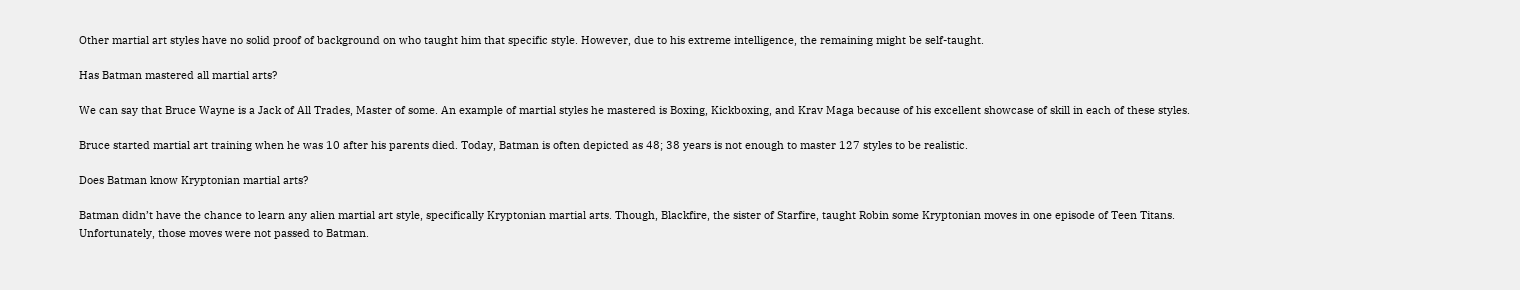Other martial art styles have no solid proof of background on who taught him that specific style. However, due to his extreme intelligence, the remaining might be self-taught.

Has Batman mastered all martial arts?

We can say that Bruce Wayne is a Jack of All Trades, Master of some. An example of martial styles he mastered is Boxing, Kickboxing, and Krav Maga because of his excellent showcase of skill in each of these styles.

Bruce started martial art training when he was 10 after his parents died. Today, Batman is often depicted as 48; 38 years is not enough to master 127 styles to be realistic.

Does Batman know Kryptonian martial arts?

Batman didn’t have the chance to learn any alien martial art style, specifically Kryptonian martial arts. Though, Blackfire, the sister of Starfire, taught Robin some Kryptonian moves in one episode of Teen Titans. Unfortunately, those moves were not passed to Batman.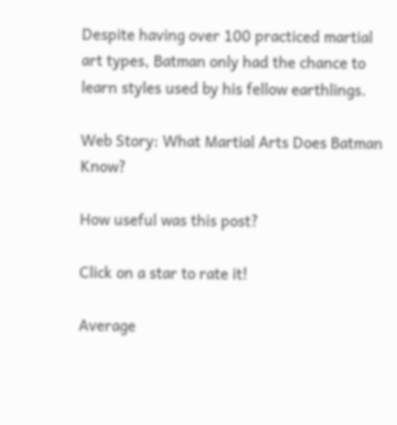Despite having over 100 practiced martial art types, Batman only had the chance to learn styles used by his fellow earthlings.

Web Story: What Martial Arts Does Batman Know?

How useful was this post?

Click on a star to rate it!

Average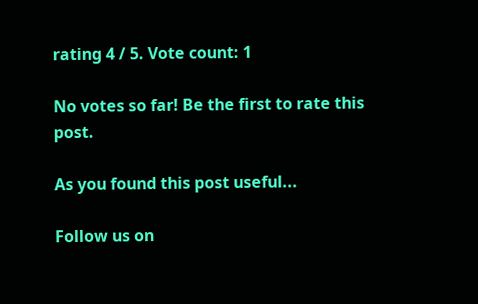rating 4 / 5. Vote count: 1

No votes so far! Be the first to rate this post.

As you found this post useful...

Follow us on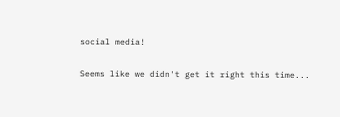social media!

Seems like we didn't get it right this time...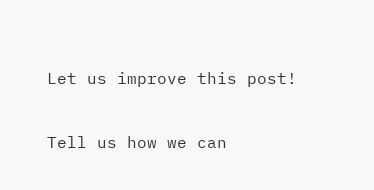Let us improve this post!

Tell us how we can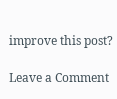improve this post?

Leave a Comment